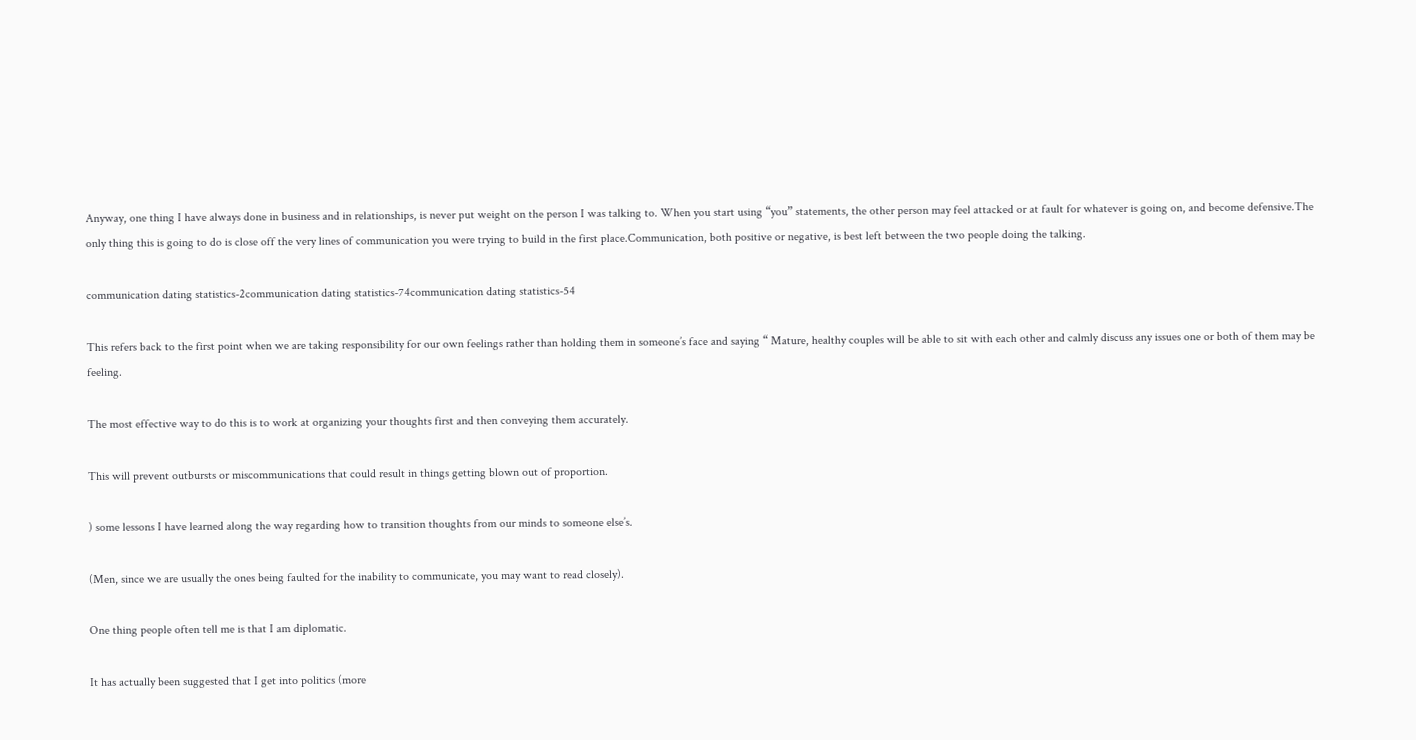Anyway, one thing I have always done in business and in relationships, is never put weight on the person I was talking to. When you start using “you” statements, the other person may feel attacked or at fault for whatever is going on, and become defensive.The only thing this is going to do is close off the very lines of communication you were trying to build in the first place.Communication, both positive or negative, is best left between the two people doing the talking.

communication dating statistics-2communication dating statistics-74communication dating statistics-54

This refers back to the first point when we are taking responsibility for our own feelings rather than holding them in someone’s face and saying “ Mature, healthy couples will be able to sit with each other and calmly discuss any issues one or both of them may be feeling.

The most effective way to do this is to work at organizing your thoughts first and then conveying them accurately.

This will prevent outbursts or miscommunications that could result in things getting blown out of proportion.

) some lessons I have learned along the way regarding how to transition thoughts from our minds to someone else’s.

(Men, since we are usually the ones being faulted for the inability to communicate, you may want to read closely).

One thing people often tell me is that I am diplomatic.

It has actually been suggested that I get into politics (more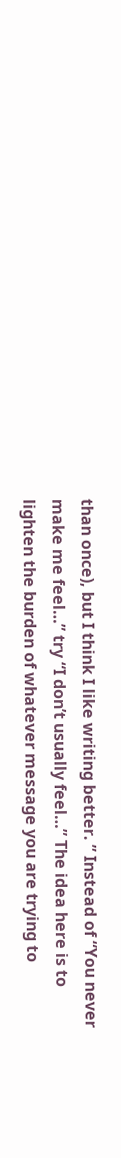than once), but I think I like writing better. ” Instead of “You never make me feel…” try “I don’t usually feel…” The idea here is to lighten the burden of whatever message you are trying to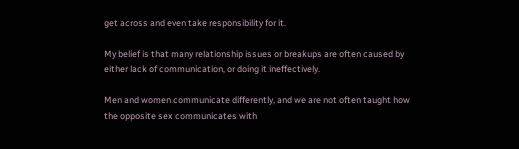get across and even take responsibility for it.

My belief is that many relationship issues or breakups are often caused by either lack of communication, or doing it ineffectively.

Men and women communicate differently, and we are not often taught how the opposite sex communicates with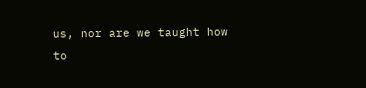us, nor are we taught how to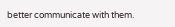better communicate with them.